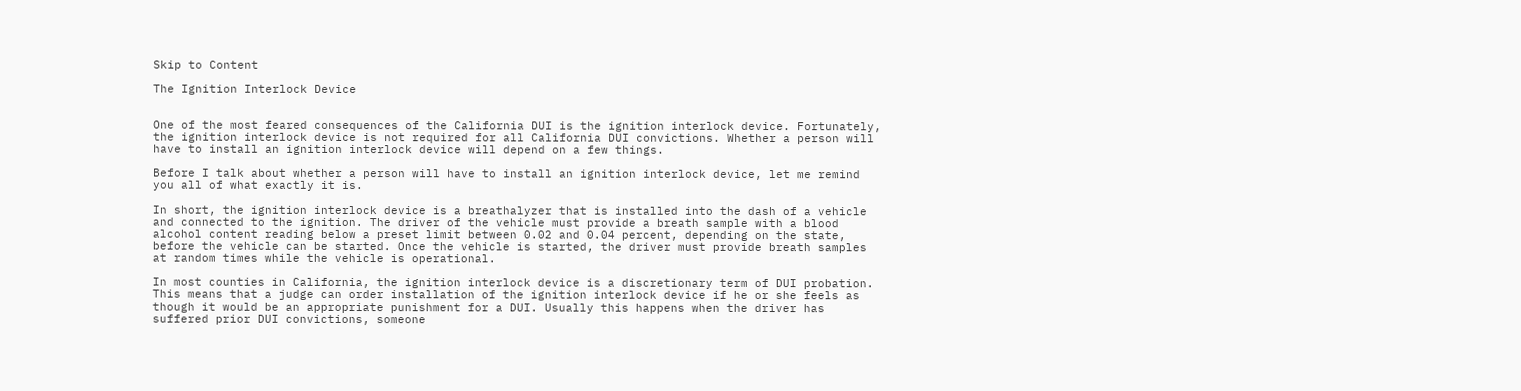Skip to Content

The Ignition Interlock Device


One of the most feared consequences of the California DUI is the ignition interlock device. Fortunately, the ignition interlock device is not required for all California DUI convictions. Whether a person will have to install an ignition interlock device will depend on a few things.

Before I talk about whether a person will have to install an ignition interlock device, let me remind you all of what exactly it is.

In short, the ignition interlock device is a breathalyzer that is installed into the dash of a vehicle and connected to the ignition. The driver of the vehicle must provide a breath sample with a blood alcohol content reading below a preset limit between 0.02 and 0.04 percent, depending on the state, before the vehicle can be started. Once the vehicle is started, the driver must provide breath samples at random times while the vehicle is operational.

In most counties in California, the ignition interlock device is a discretionary term of DUI probation. This means that a judge can order installation of the ignition interlock device if he or she feels as though it would be an appropriate punishment for a DUI. Usually this happens when the driver has suffered prior DUI convictions, someone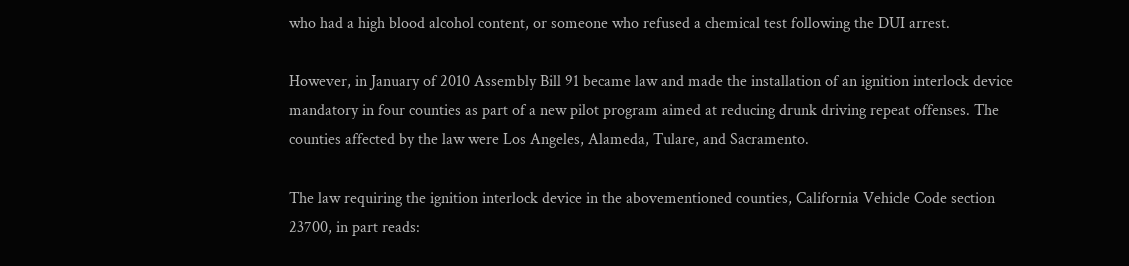who had a high blood alcohol content, or someone who refused a chemical test following the DUI arrest.

However, in January of 2010 Assembly Bill 91 became law and made the installation of an ignition interlock device mandatory in four counties as part of a new pilot program aimed at reducing drunk driving repeat offenses. The counties affected by the law were Los Angeles, Alameda, Tulare, and Sacramento.

The law requiring the ignition interlock device in the abovementioned counties, California Vehicle Code section 23700, in part reads: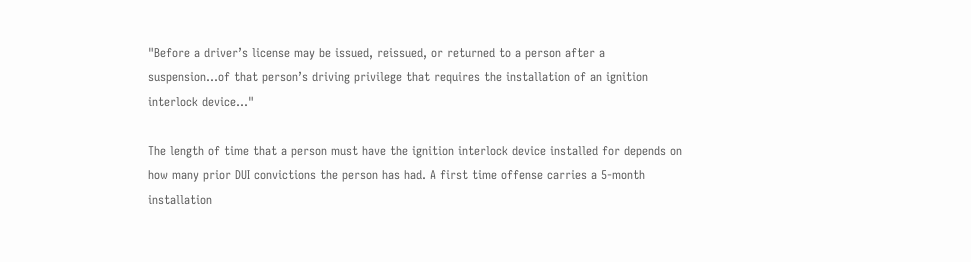"Before a driver’s license may be issued, reissued, or returned to a person after a suspension…of that person’s driving privilege that requires the installation of an ignition interlock device…"

The length of time that a person must have the ignition interlock device installed for depends on how many prior DUI convictions the person has had. A first time offense carries a 5-month installation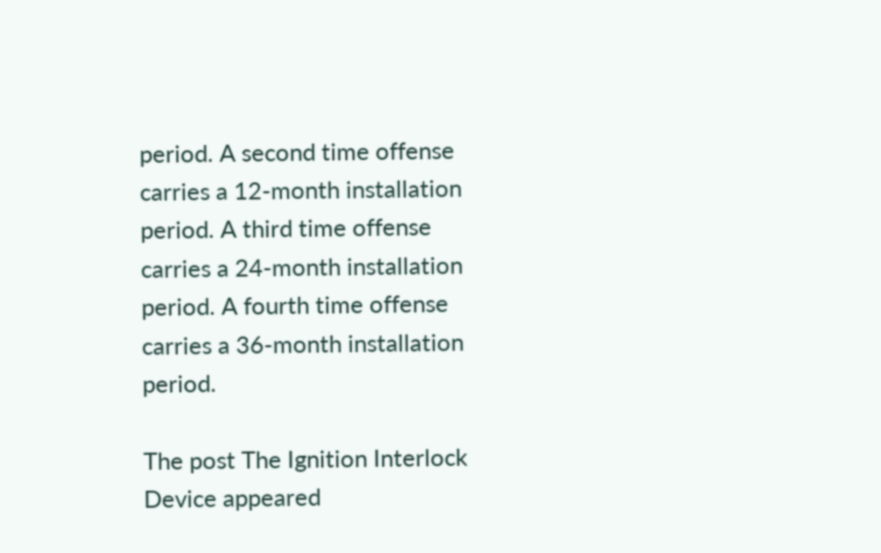period. A second time offense carries a 12-month installation period. A third time offense carries a 24-month installation period. A fourth time offense carries a 36-month installation period.

The post The Ignition Interlock Device appeared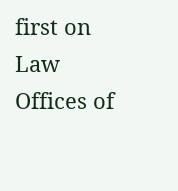first on Law Offices of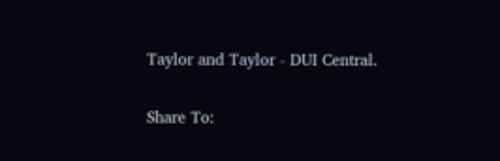Taylor and Taylor - DUI Central.

Share To: